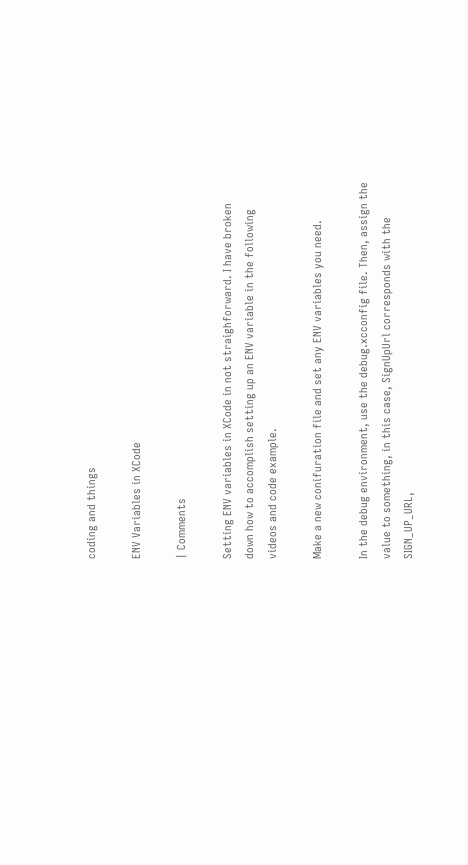coding and things

ENV Variables in XCode

| Comments

Setting ENV variables in XCode in not straighforward. I have broken down how to accomplish setting up an ENV variable in the following videos and code example.

Make a new conifuration file and set any ENV variables you need.

In the debug environment, use the debug.xcconfig file. Then, assign the value to something, in this case, SignUpUrl corresponds with the SIGN_UP_URL,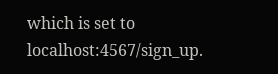which is set to localhost:4567/sign_up.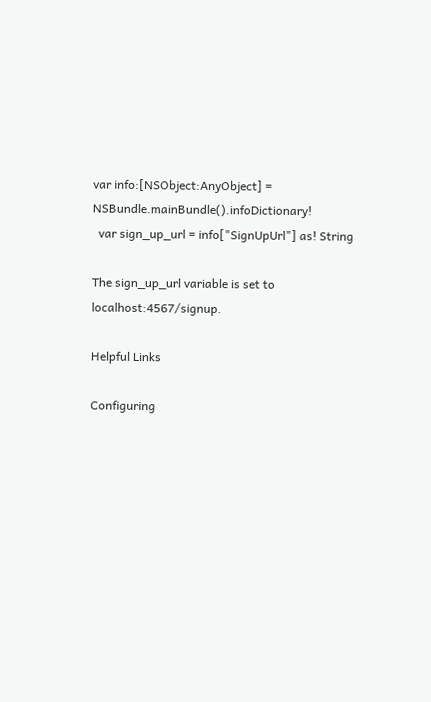var info:[NSObject:AnyObject] = NSBundle.mainBundle().infoDictionary!
  var sign_up_url = info["SignUpUrl"] as! String

The sign_up_url variable is set to localhost:4567/signup.

Helpful Links

Configuring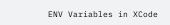ENV Variables in XCode